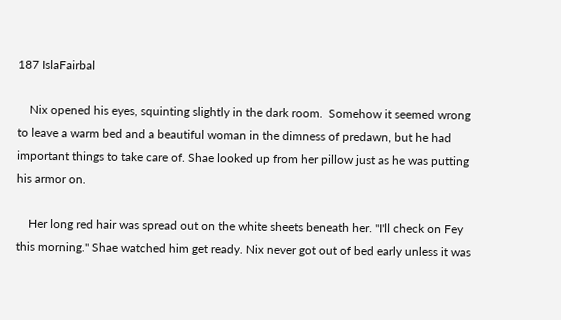187 IslaFairbal

    Nix opened his eyes, squinting slightly in the dark room.  Somehow it seemed wrong to leave a warm bed and a beautiful woman in the dimness of predawn, but he had important things to take care of. Shae looked up from her pillow just as he was putting his armor on.

    Her long red hair was spread out on the white sheets beneath her. "I'll check on Fey this morning." Shae watched him get ready. Nix never got out of bed early unless it was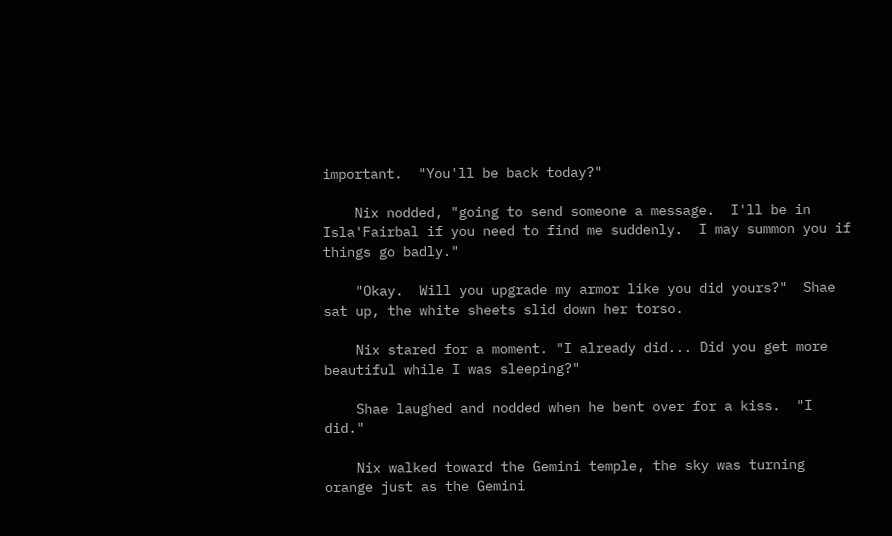important.  "You'll be back today?"

    Nix nodded, "going to send someone a message.  I'll be in Isla'Fairbal if you need to find me suddenly.  I may summon you if things go badly."

    "Okay.  Will you upgrade my armor like you did yours?"  Shae sat up, the white sheets slid down her torso.

    Nix stared for a moment. "I already did... Did you get more beautiful while I was sleeping?"

    Shae laughed and nodded when he bent over for a kiss.  "I did."

    Nix walked toward the Gemini temple, the sky was turning orange just as the Gemini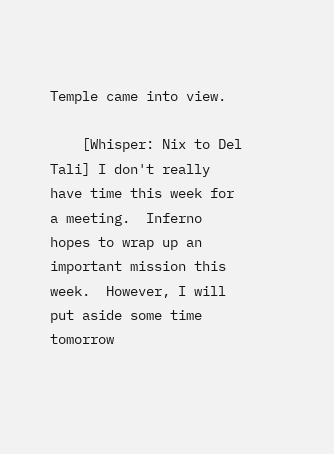Temple came into view.

    [Whisper: Nix to Del Tali] I don't really have time this week for a meeting.  Inferno hopes to wrap up an important mission this week.  However, I will put aside some time tomorrow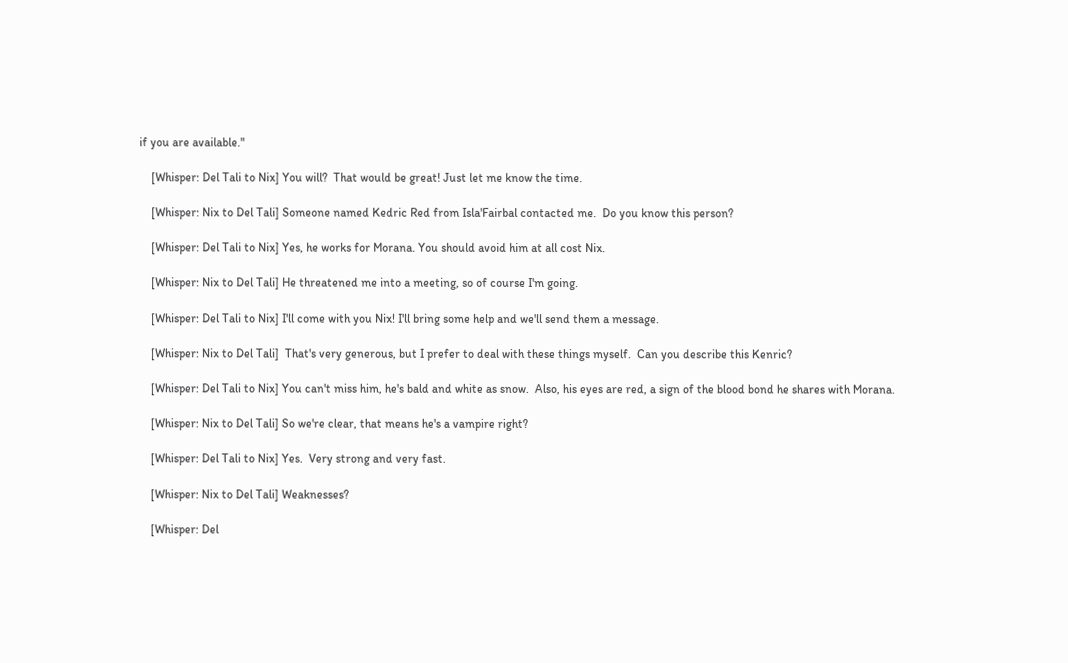if you are available."

    [Whisper: Del Tali to Nix] You will?  That would be great! Just let me know the time.

    [Whisper: Nix to Del Tali] Someone named Kedric Red from Isla'Fairbal contacted me.  Do you know this person?

    [Whisper: Del Tali to Nix] Yes, he works for Morana. You should avoid him at all cost Nix.

    [Whisper: Nix to Del Tali] He threatened me into a meeting, so of course I'm going.

    [Whisper: Del Tali to Nix] I'll come with you Nix! I'll bring some help and we'll send them a message.

    [Whisper: Nix to Del Tali]  That's very generous, but I prefer to deal with these things myself.  Can you describe this Kenric?

    [Whisper: Del Tali to Nix] You can't miss him, he's bald and white as snow.  Also, his eyes are red, a sign of the blood bond he shares with Morana.

    [Whisper: Nix to Del Tali] So we're clear, that means he's a vampire right?

    [Whisper: Del Tali to Nix] Yes.  Very strong and very fast.

    [Whisper: Nix to Del Tali] Weaknesses?

    [Whisper: Del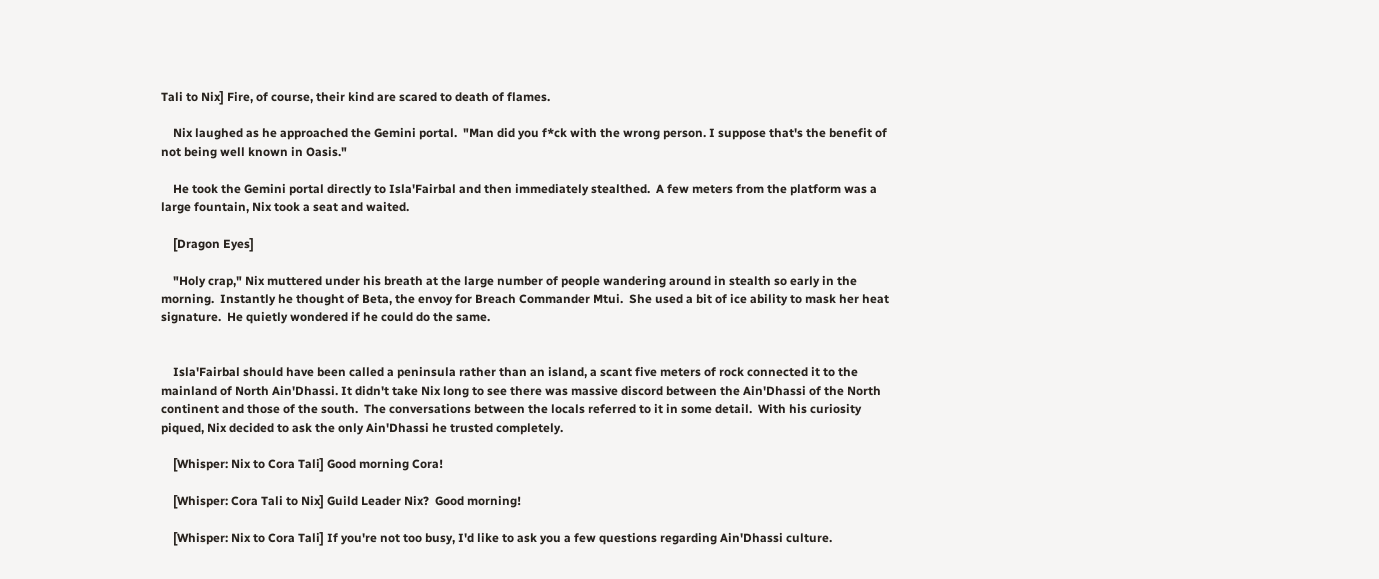Tali to Nix] Fire, of course, their kind are scared to death of flames.

    Nix laughed as he approached the Gemini portal.  "Man did you f*ck with the wrong person. I suppose that's the benefit of not being well known in Oasis."

    He took the Gemini portal directly to Isla'Fairbal and then immediately stealthed.  A few meters from the platform was a large fountain, Nix took a seat and waited.

    [Dragon Eyes]

    "Holy crap," Nix muttered under his breath at the large number of people wandering around in stealth so early in the morning.  Instantly he thought of Beta, the envoy for Breach Commander Mtui.  She used a bit of ice ability to mask her heat signature.  He quietly wondered if he could do the same.


    Isla'Fairbal should have been called a peninsula rather than an island, a scant five meters of rock connected it to the mainland of North Ain'Dhassi. It didn't take Nix long to see there was massive discord between the Ain'Dhassi of the North continent and those of the south.  The conversations between the locals referred to it in some detail.  With his curiosity piqued, Nix decided to ask the only Ain'Dhassi he trusted completely.

    [Whisper: Nix to Cora Tali] Good morning Cora!

    [Whisper: Cora Tali to Nix] Guild Leader Nix?  Good morning!

    [Whisper: Nix to Cora Tali] If you're not too busy, I'd like to ask you a few questions regarding Ain'Dhassi culture.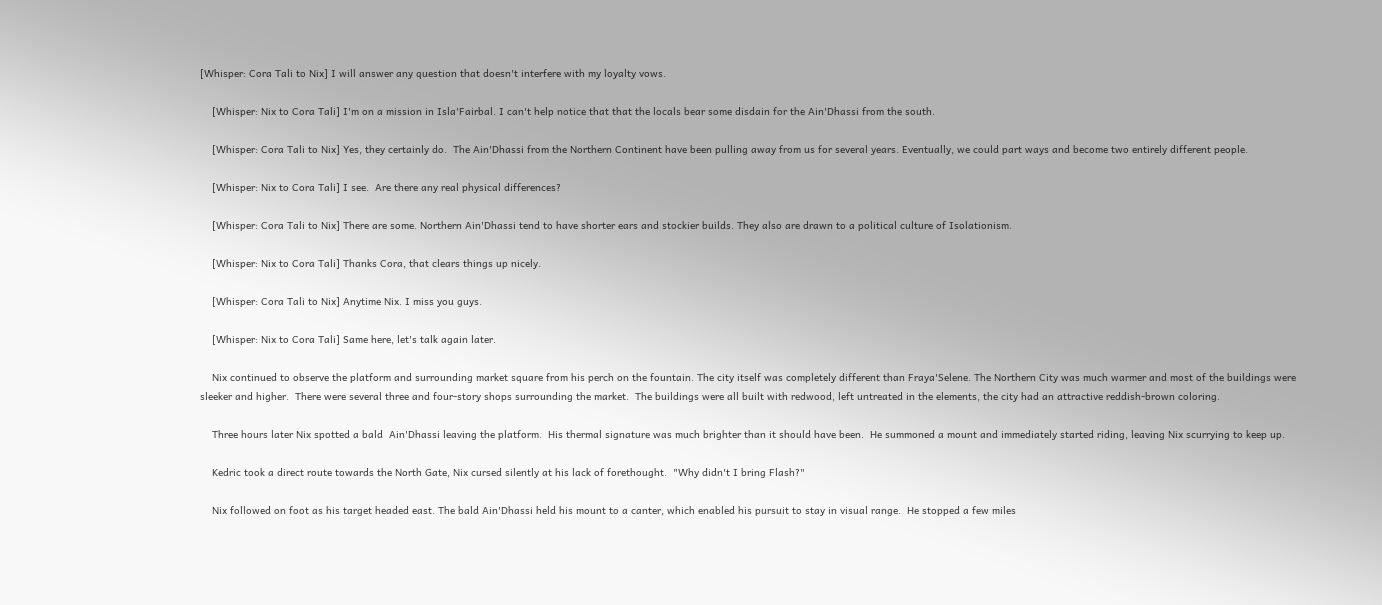[Whisper: Cora Tali to Nix] I will answer any question that doesn't interfere with my loyalty vows.

    [Whisper: Nix to Cora Tali] I'm on a mission in Isla'Fairbal. I can't help notice that that the locals bear some disdain for the Ain'Dhassi from the south.

    [Whisper: Cora Tali to Nix] Yes, they certainly do.  The Ain'Dhassi from the Northern Continent have been pulling away from us for several years. Eventually, we could part ways and become two entirely different people.

    [Whisper: Nix to Cora Tali] I see.  Are there any real physical differences?

    [Whisper: Cora Tali to Nix] There are some. Northern Ain'Dhassi tend to have shorter ears and stockier builds. They also are drawn to a political culture of Isolationism.

    [Whisper: Nix to Cora Tali] Thanks Cora, that clears things up nicely.

    [Whisper: Cora Tali to Nix] Anytime Nix. I miss you guys.

    [Whisper: Nix to Cora Tali] Same here, let's talk again later.

    Nix continued to observe the platform and surrounding market square from his perch on the fountain. The city itself was completely different than Fraya'Selene. The Northern City was much warmer and most of the buildings were sleeker and higher.  There were several three and four-story shops surrounding the market.  The buildings were all built with redwood, left untreated in the elements, the city had an attractive reddish-brown coloring.

    Three hours later Nix spotted a bald  Ain'Dhassi leaving the platform.  His thermal signature was much brighter than it should have been.  He summoned a mount and immediately started riding, leaving Nix scurrying to keep up.

    Kedric took a direct route towards the North Gate, Nix cursed silently at his lack of forethought.  "Why didn't I bring Flash?"

    Nix followed on foot as his target headed east. The bald Ain'Dhassi held his mount to a canter, which enabled his pursuit to stay in visual range.  He stopped a few miles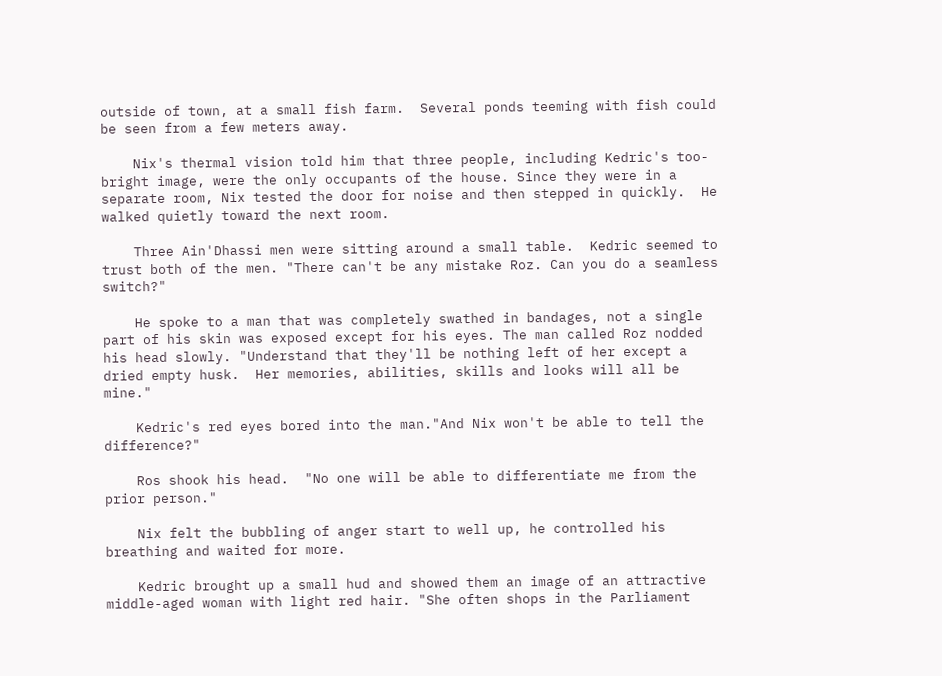outside of town, at a small fish farm.  Several ponds teeming with fish could be seen from a few meters away.

    Nix's thermal vision told him that three people, including Kedric's too-bright image, were the only occupants of the house. Since they were in a separate room, Nix tested the door for noise and then stepped in quickly.  He walked quietly toward the next room.

    Three Ain'Dhassi men were sitting around a small table.  Kedric seemed to trust both of the men. "There can't be any mistake Roz. Can you do a seamless switch?"

    He spoke to a man that was completely swathed in bandages, not a single part of his skin was exposed except for his eyes. The man called Roz nodded his head slowly. "Understand that they'll be nothing left of her except a dried empty husk.  Her memories, abilities, skills and looks will all be mine."

    Kedric's red eyes bored into the man."And Nix won't be able to tell the difference?"

    Ros shook his head.  "No one will be able to differentiate me from the prior person."

    Nix felt the bubbling of anger start to well up, he controlled his breathing and waited for more.

    Kedric brought up a small hud and showed them an image of an attractive middle-aged woman with light red hair. "She often shops in the Parliament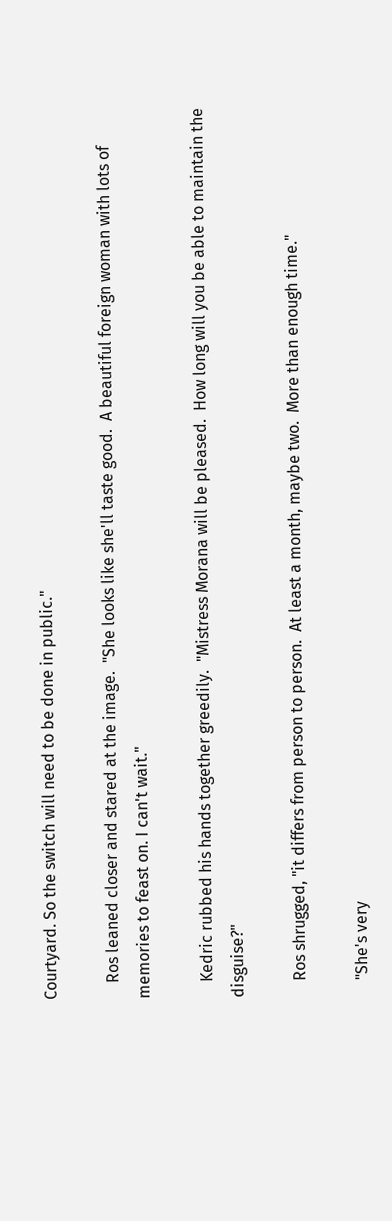Courtyard. So the switch will need to be done in public."

    Ros leaned closer and stared at the image.  "She looks like she'll taste good.  A beautiful foreign woman with lots of memories to feast on. I can't wait."

    Kedric rubbed his hands together greedily.  "Mistress Morana will be pleased.  How long will you be able to maintain the disguise?"

    Ros shrugged, "it differs from person to person.  At least a month, maybe two.  More than enough time."

    "She's very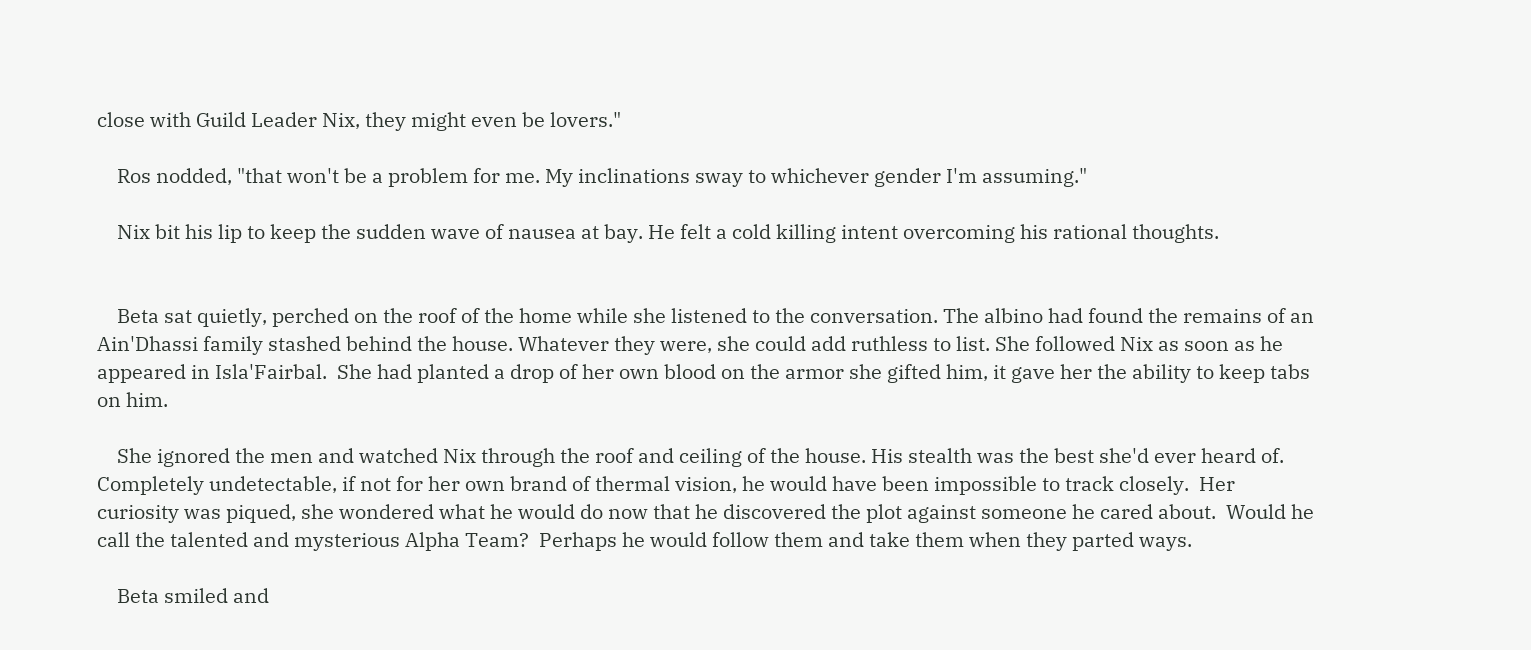close with Guild Leader Nix, they might even be lovers."

    Ros nodded, "that won't be a problem for me. My inclinations sway to whichever gender I'm assuming."

    Nix bit his lip to keep the sudden wave of nausea at bay. He felt a cold killing intent overcoming his rational thoughts.


    Beta sat quietly, perched on the roof of the home while she listened to the conversation. The albino had found the remains of an Ain'Dhassi family stashed behind the house. Whatever they were, she could add ruthless to list. She followed Nix as soon as he appeared in Isla'Fairbal.  She had planted a drop of her own blood on the armor she gifted him, it gave her the ability to keep tabs on him.

    She ignored the men and watched Nix through the roof and ceiling of the house. His stealth was the best she'd ever heard of. Completely undetectable, if not for her own brand of thermal vision, he would have been impossible to track closely.  Her curiosity was piqued, she wondered what he would do now that he discovered the plot against someone he cared about.  Would he call the talented and mysterious Alpha Team?  Perhaps he would follow them and take them when they parted ways.

    Beta smiled and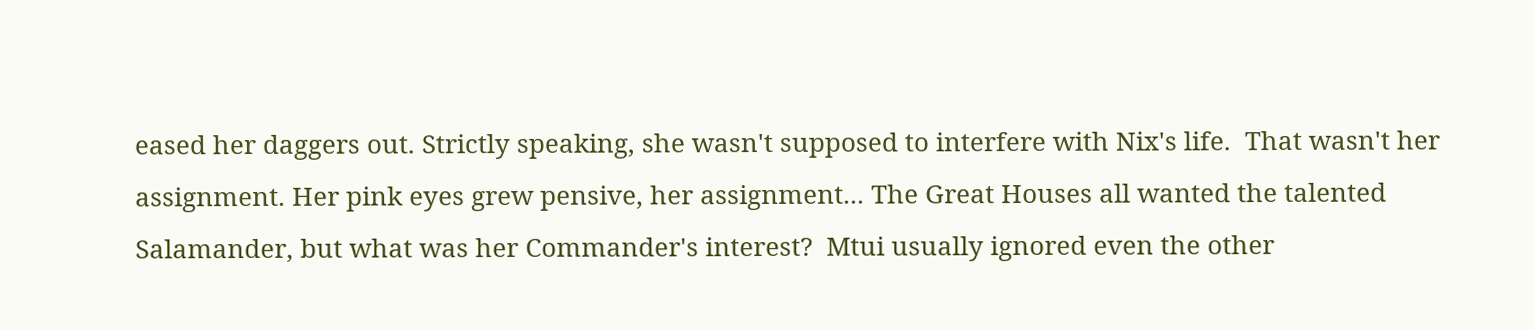eased her daggers out. Strictly speaking, she wasn't supposed to interfere with Nix's life.  That wasn't her assignment. Her pink eyes grew pensive, her assignment... The Great Houses all wanted the talented Salamander, but what was her Commander's interest?  Mtui usually ignored even the other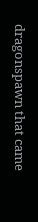dragonspawn that came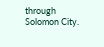through Solomon City.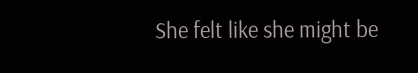She felt like she might be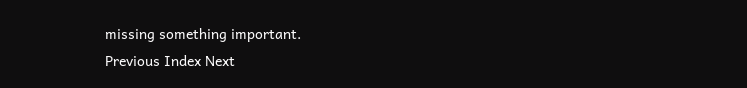missing something important.
Previous Index Next